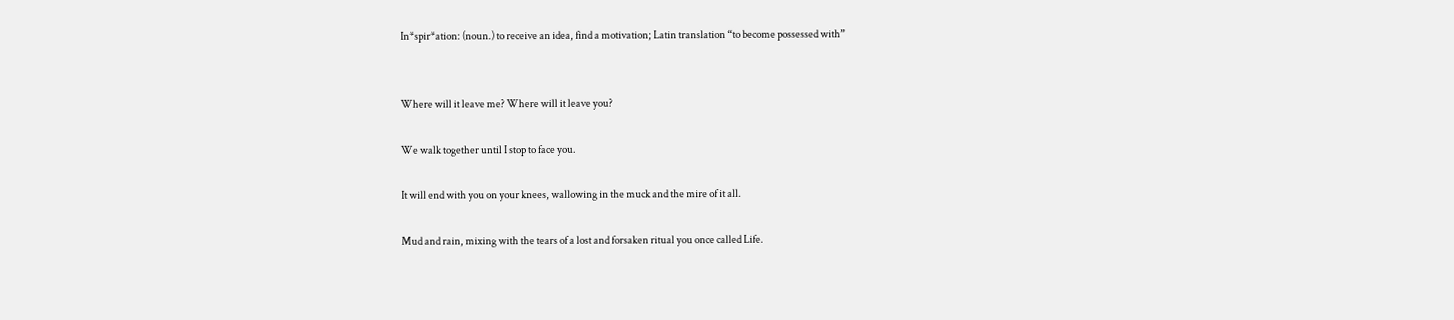In*spir*ation: (noun.) to receive an idea, find a motivation; Latin translation “to become possessed with”


Where will it leave me? Where will it leave you?

We walk together until I stop to face you.

It will end with you on your knees, wallowing in the muck and the mire of it all.

Mud and rain, mixing with the tears of a lost and forsaken ritual you once called Life.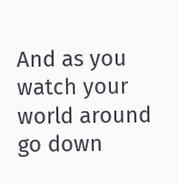And as you watch your world around go down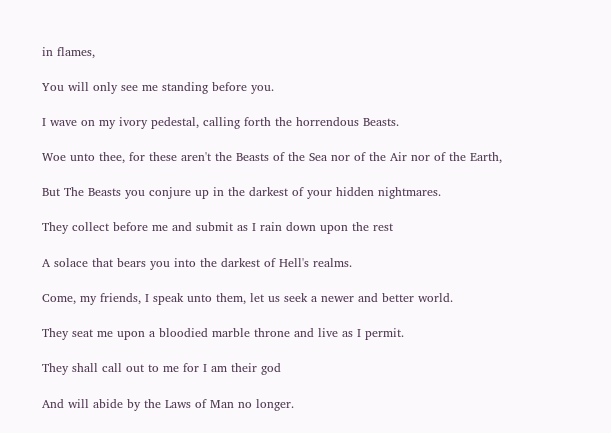in flames,

You will only see me standing before you.

I wave on my ivory pedestal, calling forth the horrendous Beasts.

Woe unto thee, for these aren't the Beasts of the Sea nor of the Air nor of the Earth,

But The Beasts you conjure up in the darkest of your hidden nightmares.

They collect before me and submit as I rain down upon the rest

A solace that bears you into the darkest of Hell's realms.

Come, my friends, I speak unto them, let us seek a newer and better world.

They seat me upon a bloodied marble throne and live as I permit.

They shall call out to me for I am their god

And will abide by the Laws of Man no longer.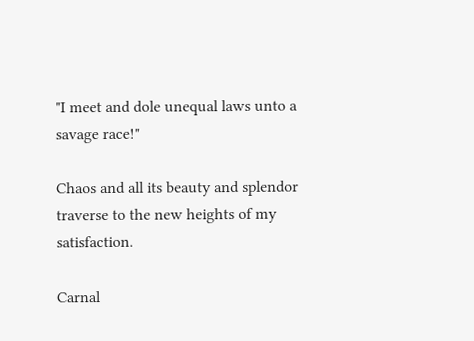"I meet and dole unequal laws unto a savage race!"

Chaos and all its beauty and splendor traverse to the new heights of my satisfaction.

Carnal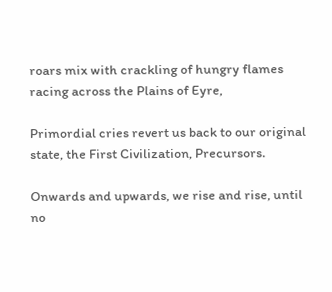roars mix with crackling of hungry flames racing across the Plains of Eyre,

Primordial cries revert us back to our original state, the First Civilization, Precursors.

Onwards and upwards, we rise and rise, until no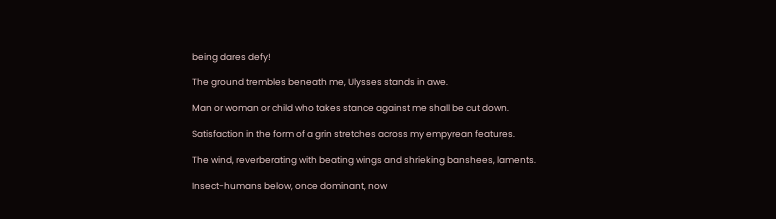being dares defy!

The ground trembles beneath me, Ulysses stands in awe.

Man or woman or child who takes stance against me shall be cut down.

Satisfaction in the form of a grin stretches across my empyrean features.

The wind, reverberating with beating wings and shrieking banshees, laments.

Insect-humans below, once dominant, now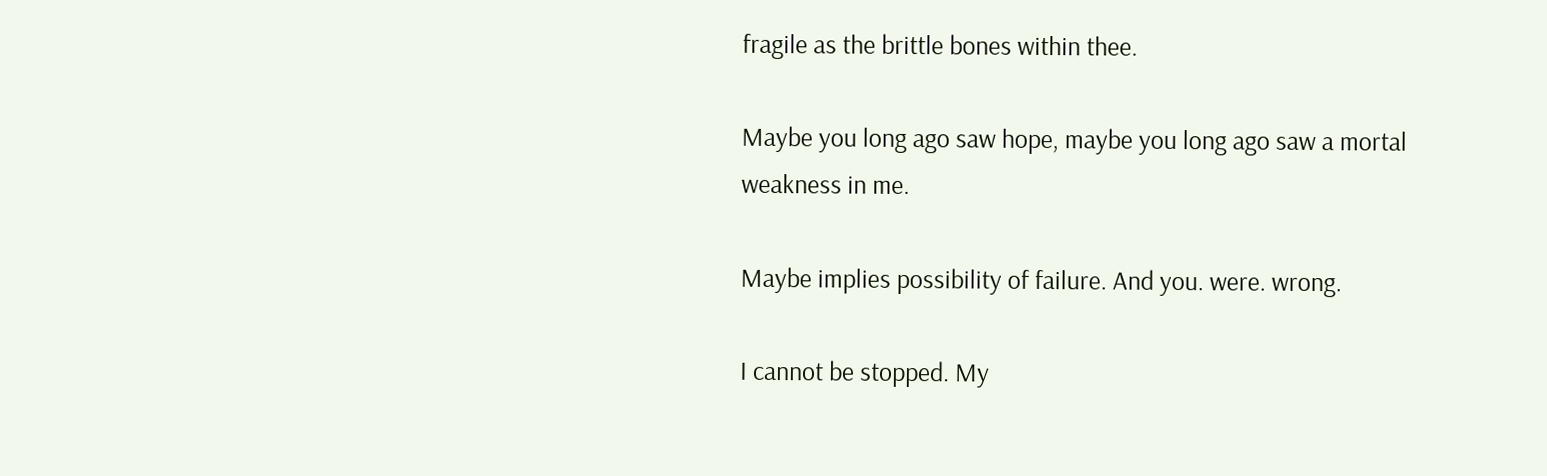fragile as the brittle bones within thee.

Maybe you long ago saw hope, maybe you long ago saw a mortal weakness in me.

Maybe implies possibility of failure. And you. were. wrong.

I cannot be stopped. My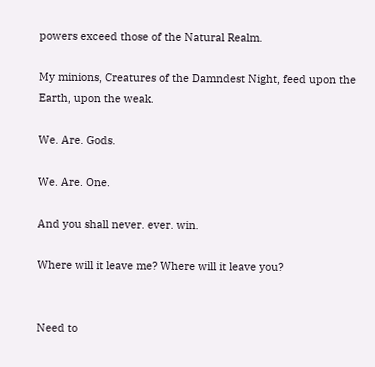powers exceed those of the Natural Realm.

My minions, Creatures of the Damndest Night, feed upon the Earth, upon the weak.

We. Are. Gods.

We. Are. One.

And you shall never. ever. win.

Where will it leave me? Where will it leave you?


Need to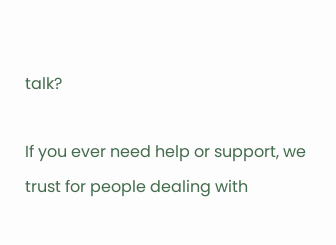talk?

If you ever need help or support, we trust for people dealing with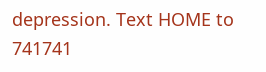depression. Text HOME to 741741